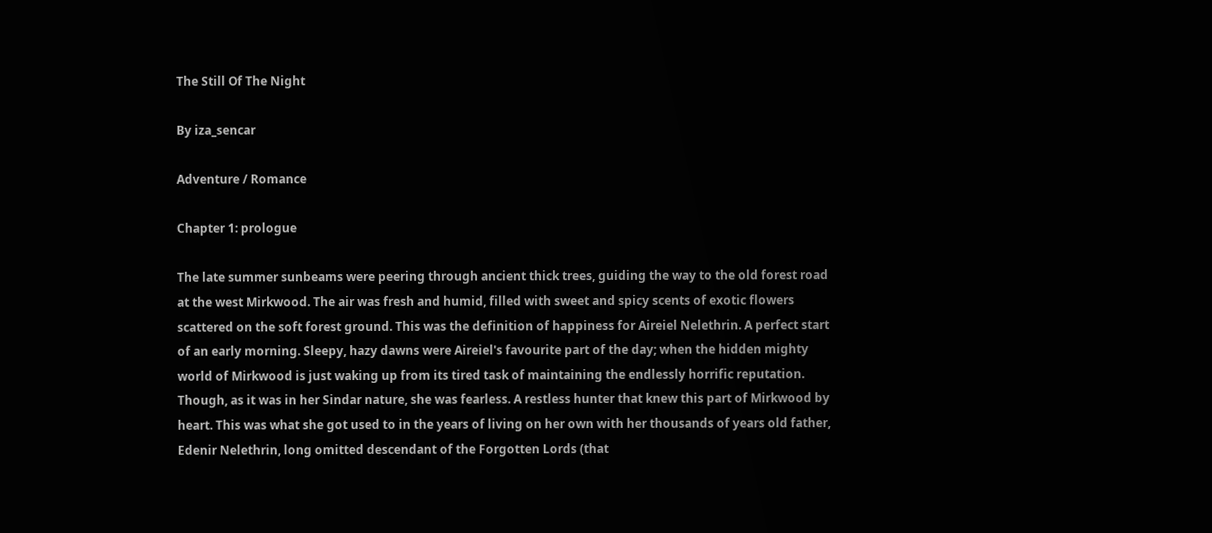The Still Of The Night

By iza_sencar

Adventure / Romance

Chapter 1: prologue

The late summer sunbeams were peering through ancient thick trees, guiding the way to the old forest road at the west Mirkwood. The air was fresh and humid, filled with sweet and spicy scents of exotic flowers scattered on the soft forest ground. This was the definition of happiness for Aireiel Nelethrin. A perfect start of an early morning. Sleepy, hazy dawns were Aireiel's favourite part of the day; when the hidden mighty world of Mirkwood is just waking up from its tired task of maintaining the endlessly horrific reputation. Though, as it was in her Sindar nature, she was fearless. A restless hunter that knew this part of Mirkwood by heart. This was what she got used to in the years of living on her own with her thousands of years old father, Edenir Nelethrin, long omitted descendant of the Forgotten Lords (that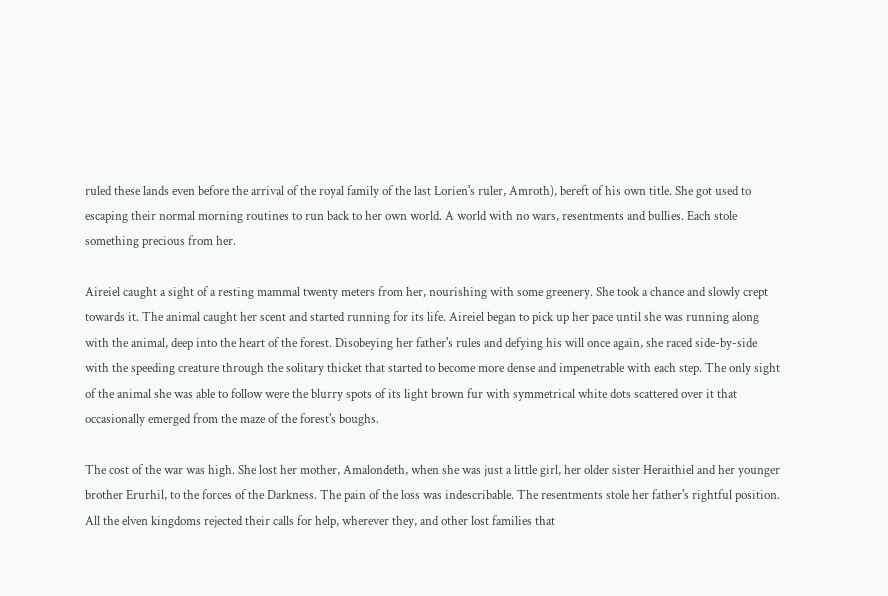ruled these lands even before the arrival of the royal family of the last Lorien's ruler, Amroth), bereft of his own title. She got used to escaping their normal morning routines to run back to her own world. A world with no wars, resentments and bullies. Each stole something precious from her.

Aireiel caught a sight of a resting mammal twenty meters from her, nourishing with some greenery. She took a chance and slowly crept towards it. The animal caught her scent and started running for its life. Aireiel began to pick up her pace until she was running along with the animal, deep into the heart of the forest. Disobeying her father's rules and defying his will once again, she raced side-by-side with the speeding creature through the solitary thicket that started to become more dense and impenetrable with each step. The only sight of the animal she was able to follow were the blurry spots of its light brown fur with symmetrical white dots scattered over it that occasionally emerged from the maze of the forest's boughs.

The cost of the war was high. She lost her mother, Amalondeth, when she was just a little girl, her older sister Heraithiel and her younger brother Erurhil, to the forces of the Darkness. The pain of the loss was indescribable. The resentments stole her father's rightful position. All the elven kingdoms rejected their calls for help, wherever they, and other lost families that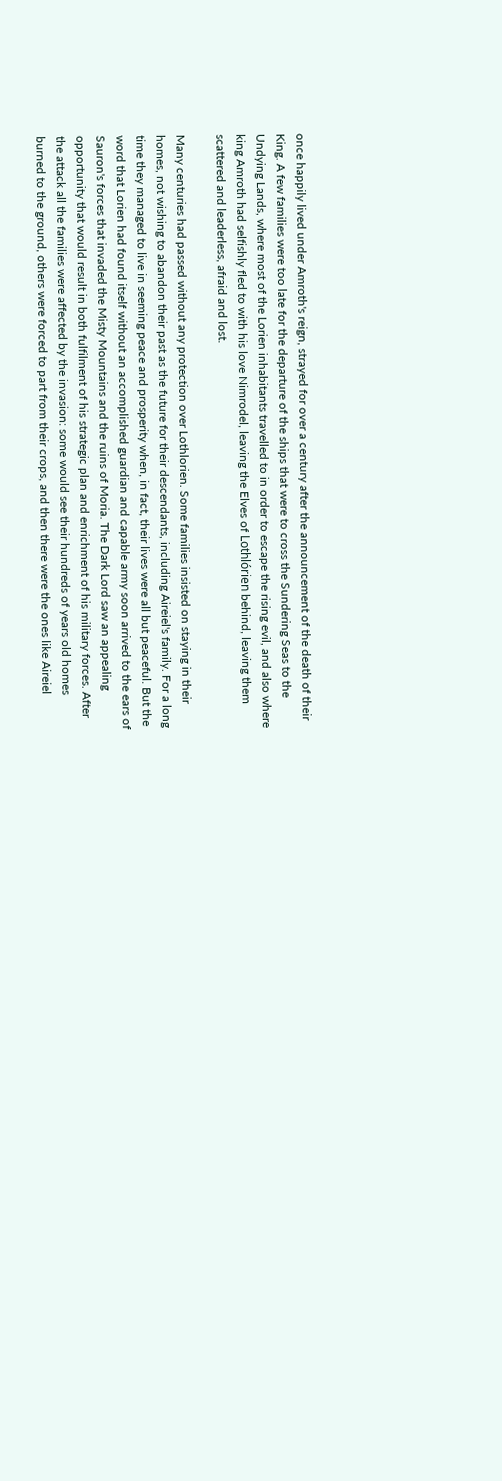once happily lived under Amroth's reign, strayed for over a century after the announcement of the death of their King. A few families were too late for the departure of the ships that were to cross the Sundering Seas to the Undying Lands, where most of the Lorien inhabitants travelled to in order to escape the rising evil, and also where king Amroth had selfishly fled to with his love Nimrodel, leaving the Elves of Lothlórien behind, leaving them scattered and leaderless, afraid and lost.

Many centuries had passed without any protection over Lothlorien. Some families insisted on staying in their homes, not wishing to abandon their past as the future for their descendants, including Aireiel's family. For a long time they managed to live in seeming peace and prosperity when, in fact, their lives were all but peaceful. But the word that Lorien had found itself without an accomplished guardian and capable army soon arrived to the ears of Sauron's forces that invaded the Misty Mountains and the ruins of Moria. The Dark Lord saw an appealing opportunity that would result in both fulfilment of his strategic plan and enrichment of his military forces. After the attack all the families were affected by the invasion: some would see their hundreds of years old homes burned to the ground, others were forced to part from their crops, and then there were the ones like Aireiel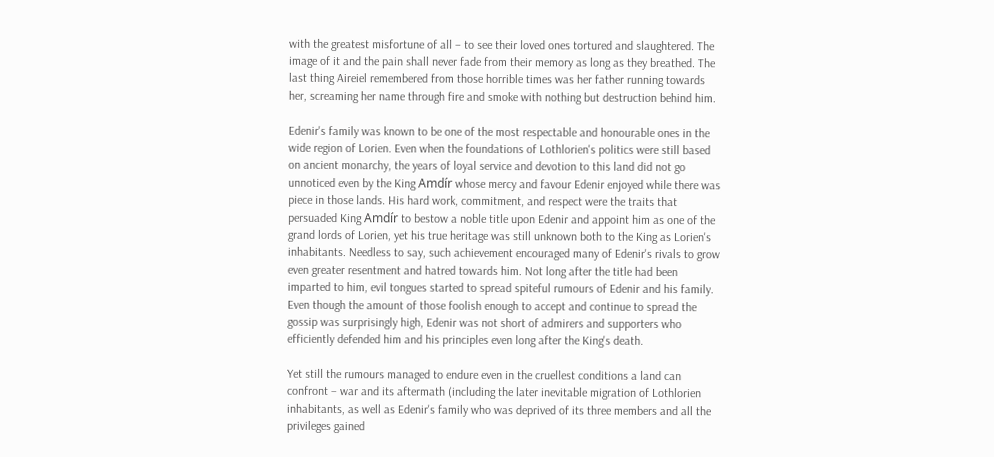with the greatest misfortune of all – to see their loved ones tortured and slaughtered. The image of it and the pain shall never fade from their memory as long as they breathed. The last thing Aireiel remembered from those horrible times was her father running towards her, screaming her name through fire and smoke with nothing but destruction behind him.

Edenir's family was known to be one of the most respectable and honourable ones in the wide region of Lorien. Even when the foundations of Lothlorien's politics were still based on ancient monarchy, the years of loyal service and devotion to this land did not go unnoticed even by the King Amdír whose mercy and favour Edenir enjoyed while there was piece in those lands. His hard work, commitment, and respect were the traits that persuaded King Amdír to bestow a noble title upon Edenir and appoint him as one of the grand lords of Lorien, yet his true heritage was still unknown both to the King as Lorien's inhabitants. Needless to say, such achievement encouraged many of Edenir's rivals to grow even greater resentment and hatred towards him. Not long after the title had been imparted to him, evil tongues started to spread spiteful rumours of Edenir and his family. Even though the amount of those foolish enough to accept and continue to spread the gossip was surprisingly high, Edenir was not short of admirers and supporters who efficiently defended him and his principles even long after the King's death.

Yet still the rumours managed to endure even in the cruellest conditions a land can confront – war and its aftermath (including the later inevitable migration of Lothlorien inhabitants, as well as Edenir's family who was deprived of its three members and all the privileges gained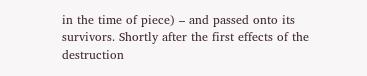in the time of piece) – and passed onto its survivors. Shortly after the first effects of the destruction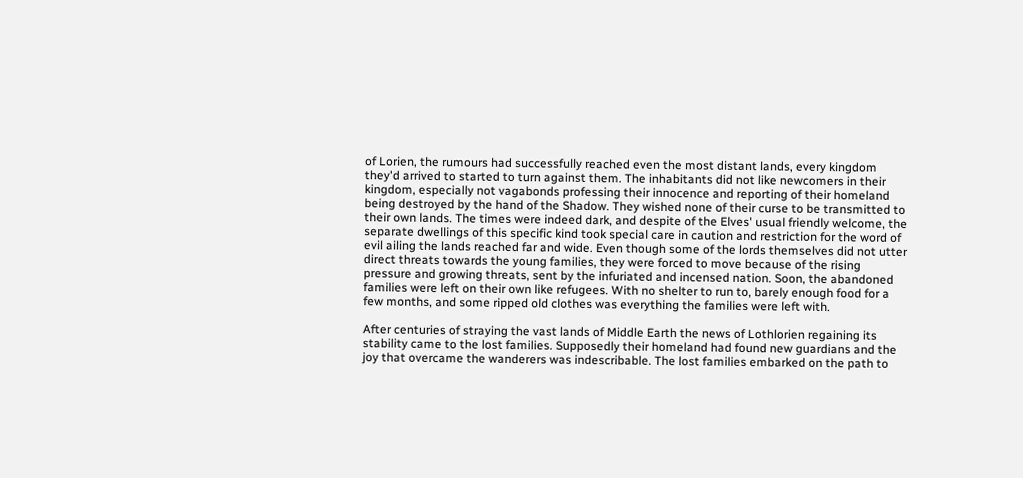of Lorien, the rumours had successfully reached even the most distant lands, every kingdom they'd arrived to started to turn against them. The inhabitants did not like newcomers in their kingdom, especially not vagabonds professing their innocence and reporting of their homeland being destroyed by the hand of the Shadow. They wished none of their curse to be transmitted to their own lands. The times were indeed dark, and despite of the Elves' usual friendly welcome, the separate dwellings of this specific kind took special care in caution and restriction for the word of evil ailing the lands reached far and wide. Even though some of the lords themselves did not utter direct threats towards the young families, they were forced to move because of the rising pressure and growing threats, sent by the infuriated and incensed nation. Soon, the abandoned families were left on their own like refugees. With no shelter to run to, barely enough food for a few months, and some ripped old clothes was everything the families were left with.

After centuries of straying the vast lands of Middle Earth the news of Lothlorien regaining its stability came to the lost families. Supposedly their homeland had found new guardians and the joy that overcame the wanderers was indescribable. The lost families embarked on the path to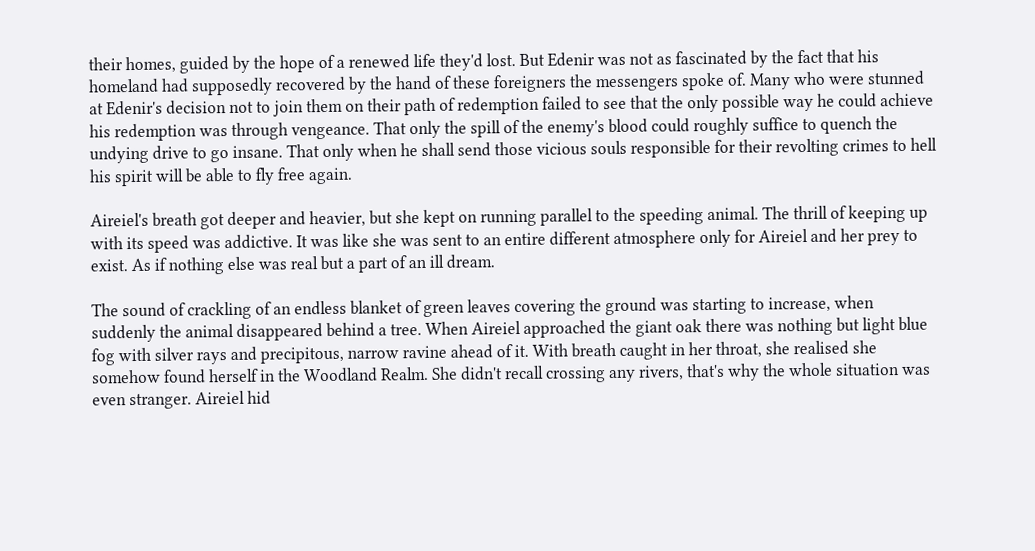their homes, guided by the hope of a renewed life they'd lost. But Edenir was not as fascinated by the fact that his homeland had supposedly recovered by the hand of these foreigners the messengers spoke of. Many who were stunned at Edenir's decision not to join them on their path of redemption failed to see that the only possible way he could achieve his redemption was through vengeance. That only the spill of the enemy's blood could roughly suffice to quench the undying drive to go insane. That only when he shall send those vicious souls responsible for their revolting crimes to hell his spirit will be able to fly free again.

Aireiel's breath got deeper and heavier, but she kept on running parallel to the speeding animal. The thrill of keeping up with its speed was addictive. It was like she was sent to an entire different atmosphere only for Aireiel and her prey to exist. As if nothing else was real but a part of an ill dream.

The sound of crackling of an endless blanket of green leaves covering the ground was starting to increase, when suddenly the animal disappeared behind a tree. When Aireiel approached the giant oak there was nothing but light blue fog with silver rays and precipitous, narrow ravine ahead of it. With breath caught in her throat, she realised she somehow found herself in the Woodland Realm. She didn't recall crossing any rivers, that's why the whole situation was even stranger. Aireiel hid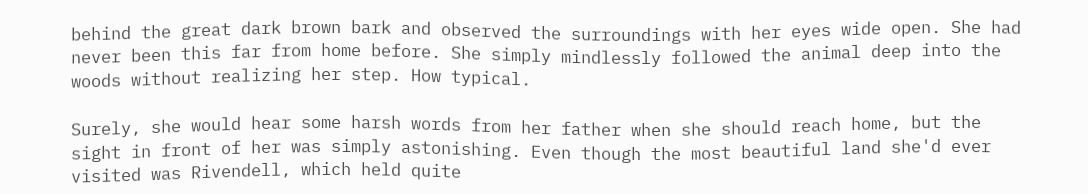behind the great dark brown bark and observed the surroundings with her eyes wide open. She had never been this far from home before. She simply mindlessly followed the animal deep into the woods without realizing her step. How typical.

Surely, she would hear some harsh words from her father when she should reach home, but the sight in front of her was simply astonishing. Even though the most beautiful land she'd ever visited was Rivendell, which held quite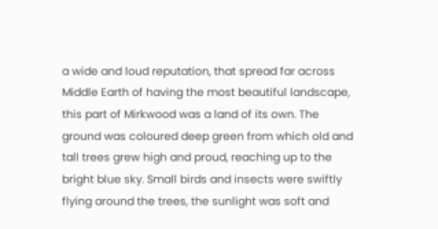a wide and loud reputation, that spread far across Middle Earth of having the most beautiful landscape, this part of Mirkwood was a land of its own. The ground was coloured deep green from which old and tall trees grew high and proud, reaching up to the bright blue sky. Small birds and insects were swiftly flying around the trees, the sunlight was soft and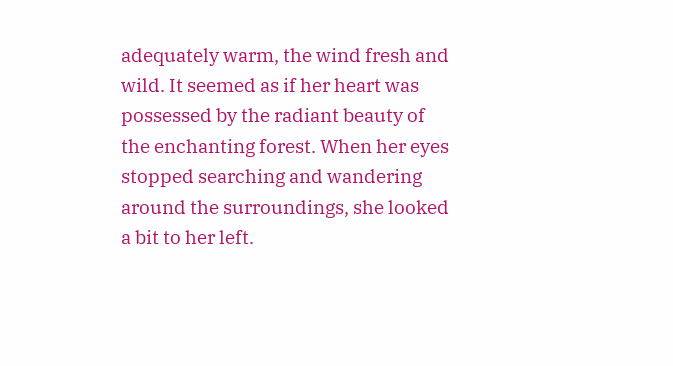adequately warm, the wind fresh and wild. It seemed as if her heart was possessed by the radiant beauty of the enchanting forest. When her eyes stopped searching and wandering around the surroundings, she looked a bit to her left.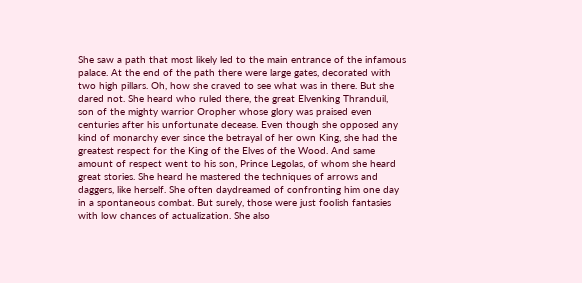She saw a path that most likely led to the main entrance of the infamous palace. At the end of the path there were large gates, decorated with two high pillars. Oh, how she craved to see what was in there. But she dared not. She heard who ruled there, the great Elvenking Thranduil, son of the mighty warrior Oropher whose glory was praised even centuries after his unfortunate decease. Even though she opposed any kind of monarchy ever since the betrayal of her own King, she had the greatest respect for the King of the Elves of the Wood. And same amount of respect went to his son, Prince Legolas, of whom she heard great stories. She heard he mastered the techniques of arrows and daggers, like herself. She often daydreamed of confronting him one day in a spontaneous combat. But surely, those were just foolish fantasies with low chances of actualization. She also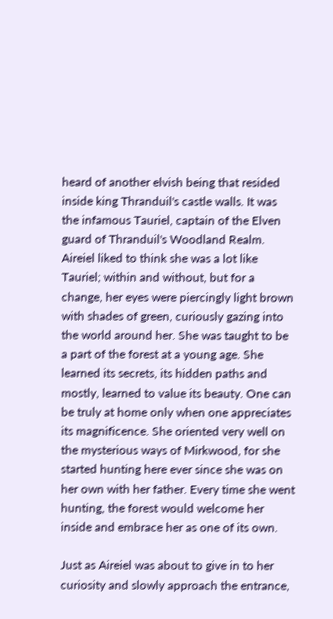heard of another elvish being that resided inside king Thranduil's castle walls. It was the infamous Tauriel, captain of the Elven guard of Thranduil's Woodland Realm. Aireiel liked to think she was a lot like Tauriel; within and without, but for a change, her eyes were piercingly light brown with shades of green, curiously gazing into the world around her. She was taught to be a part of the forest at a young age. She learned its secrets, its hidden paths and mostly, learned to value its beauty. One can be truly at home only when one appreciates its magnificence. She oriented very well on the mysterious ways of Mirkwood, for she started hunting here ever since she was on her own with her father. Every time she went hunting, the forest would welcome her inside and embrace her as one of its own.

Just as Aireiel was about to give in to her curiosity and slowly approach the entrance,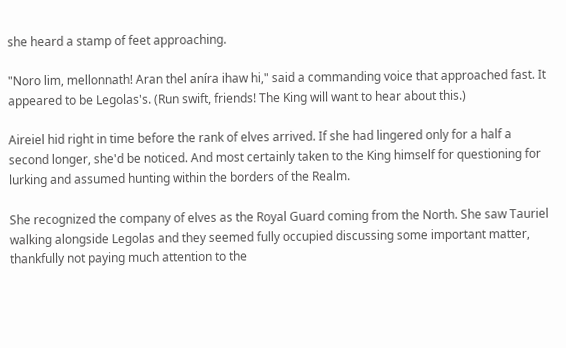she heard a stamp of feet approaching.

"Noro lim, mellonnath! Aran thel aníra ihaw hi," said a commanding voice that approached fast. It appeared to be Legolas's. (Run swift, friends! The King will want to hear about this.)

Aireiel hid right in time before the rank of elves arrived. If she had lingered only for a half a second longer, she'd be noticed. And most certainly taken to the King himself for questioning for lurking and assumed hunting within the borders of the Realm.

She recognized the company of elves as the Royal Guard coming from the North. She saw Tauriel walking alongside Legolas and they seemed fully occupied discussing some important matter, thankfully not paying much attention to the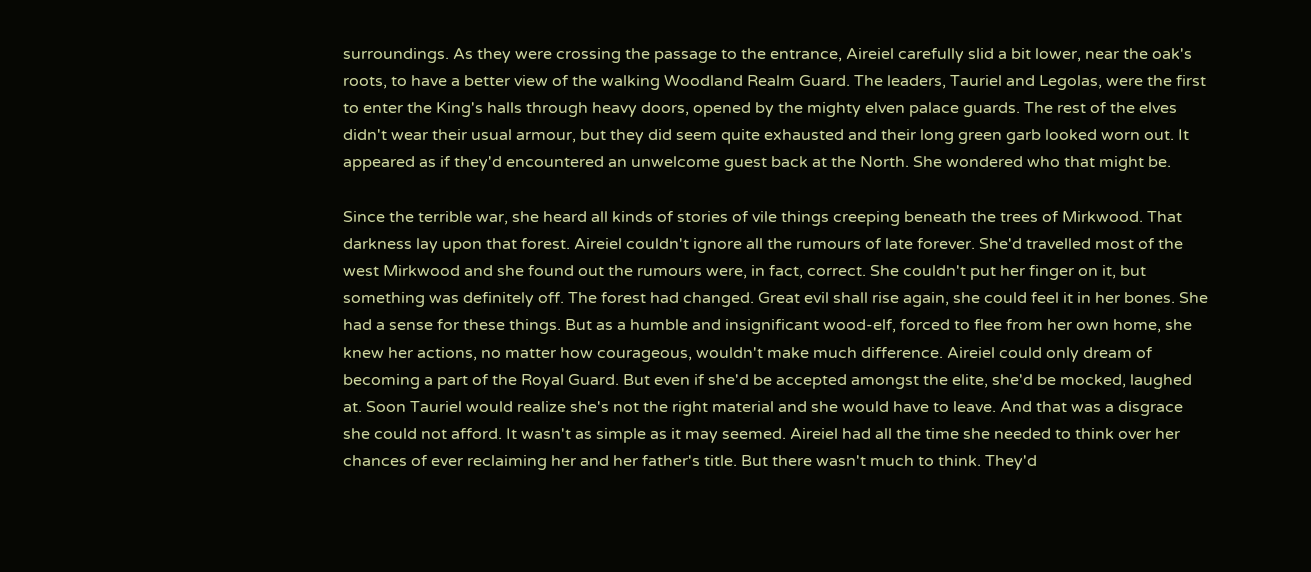surroundings. As they were crossing the passage to the entrance, Aireiel carefully slid a bit lower, near the oak's roots, to have a better view of the walking Woodland Realm Guard. The leaders, Tauriel and Legolas, were the first to enter the King's halls through heavy doors, opened by the mighty elven palace guards. The rest of the elves didn't wear their usual armour, but they did seem quite exhausted and their long green garb looked worn out. It appeared as if they'd encountered an unwelcome guest back at the North. She wondered who that might be.

Since the terrible war, she heard all kinds of stories of vile things creeping beneath the trees of Mirkwood. That darkness lay upon that forest. Aireiel couldn't ignore all the rumours of late forever. She'd travelled most of the west Mirkwood and she found out the rumours were, in fact, correct. She couldn't put her finger on it, but something was definitely off. The forest had changed. Great evil shall rise again, she could feel it in her bones. She had a sense for these things. But as a humble and insignificant wood-elf, forced to flee from her own home, she knew her actions, no matter how courageous, wouldn't make much difference. Aireiel could only dream of becoming a part of the Royal Guard. But even if she'd be accepted amongst the elite, she'd be mocked, laughed at. Soon Tauriel would realize she's not the right material and she would have to leave. And that was a disgrace she could not afford. It wasn't as simple as it may seemed. Aireiel had all the time she needed to think over her chances of ever reclaiming her and her father's title. But there wasn't much to think. They'd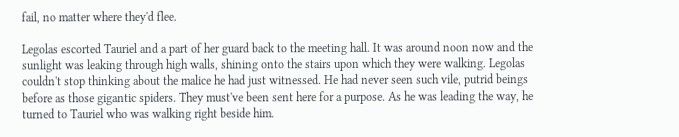fail, no matter where they'd flee.

Legolas escorted Tauriel and a part of her guard back to the meeting hall. It was around noon now and the sunlight was leaking through high walls, shining onto the stairs upon which they were walking. Legolas couldn't stop thinking about the malice he had just witnessed. He had never seen such vile, putrid beings before as those gigantic spiders. They must've been sent here for a purpose. As he was leading the way, he turned to Tauriel who was walking right beside him.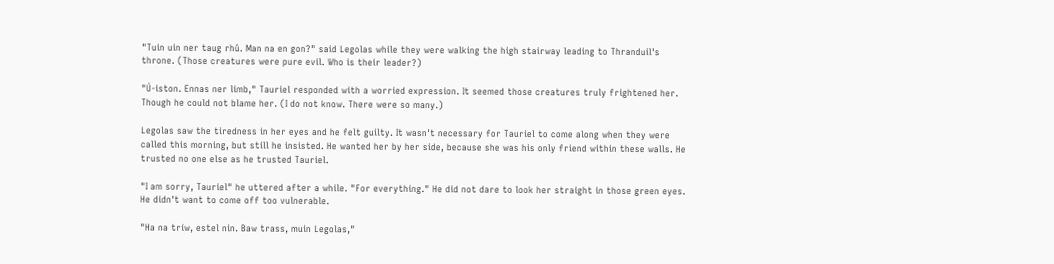"Tuin uin ner taug rhû. Man na en gon?" said Legolas while they were walking the high stairway leading to Thranduil's throne. (Those creatures were pure evil. Who is their leader?)

"Ú-iston. Ennas ner limb," Tauriel responded with a worried expression. It seemed those creatures truly frightened her. Though he could not blame her. (I do not know. There were so many.)

Legolas saw the tiredness in her eyes and he felt guilty. It wasn't necessary for Tauriel to come along when they were called this morning, but still he insisted. He wanted her by her side, because she was his only friend within these walls. He trusted no one else as he trusted Tauriel.

"I am sorry, Tauriel" he uttered after a while. "For everything." He did not dare to look her straight in those green eyes. He didn't want to come off too vulnerable.

"Ha na tríw, estel nin. Baw trass, muin Legolas,"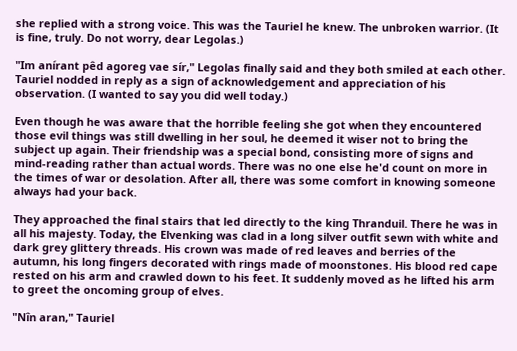she replied with a strong voice. This was the Tauriel he knew. The unbroken warrior. (It is fine, truly. Do not worry, dear Legolas.)

"Im anírant pêd agoreg vae sír," Legolas finally said and they both smiled at each other. Tauriel nodded in reply as a sign of acknowledgement and appreciation of his observation. (I wanted to say you did well today.)

Even though he was aware that the horrible feeling she got when they encountered those evil things was still dwelling in her soul, he deemed it wiser not to bring the subject up again. Their friendship was a special bond, consisting more of signs and mind-reading rather than actual words. There was no one else he'd count on more in the times of war or desolation. After all, there was some comfort in knowing someone always had your back.

They approached the final stairs that led directly to the king Thranduil. There he was in all his majesty. Today, the Elvenking was clad in a long silver outfit sewn with white and dark grey glittery threads. His crown was made of red leaves and berries of the autumn, his long fingers decorated with rings made of moonstones. His blood red cape rested on his arm and crawled down to his feet. It suddenly moved as he lifted his arm to greet the oncoming group of elves.

"Nîn aran," Tauriel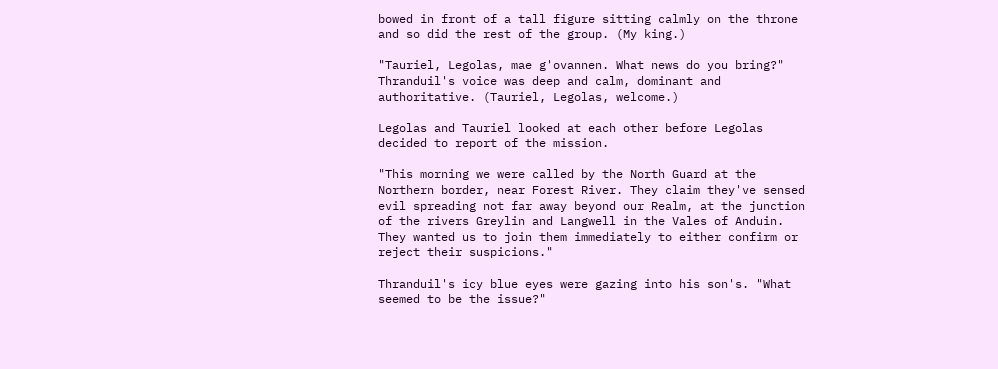bowed in front of a tall figure sitting calmly on the throne and so did the rest of the group. (My king.)

"Tauriel, Legolas, mae g'ovannen. What news do you bring?" Thranduil's voice was deep and calm, dominant and authoritative. (Tauriel, Legolas, welcome.)

Legolas and Tauriel looked at each other before Legolas decided to report of the mission.

"This morning we were called by the North Guard at the Northern border, near Forest River. They claim they've sensed evil spreading not far away beyond our Realm, at the junction of the rivers Greylin and Langwell in the Vales of Anduin. They wanted us to join them immediately to either confirm or reject their suspicions."

Thranduil's icy blue eyes were gazing into his son's. "What seemed to be the issue?"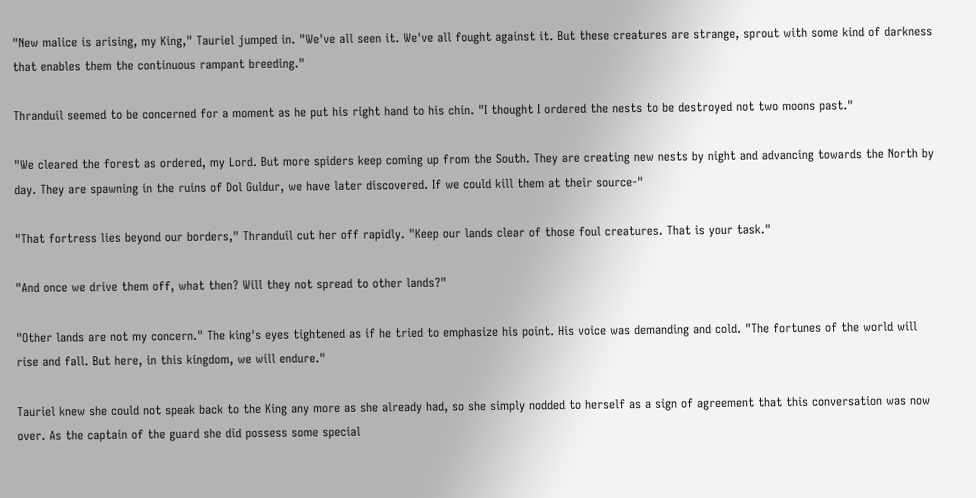"New malice is arising, my King," Tauriel jumped in. "We've all seen it. We've all fought against it. But these creatures are strange, sprout with some kind of darkness that enables them the continuous rampant breeding."

Thranduil seemed to be concerned for a moment as he put his right hand to his chin. "I thought I ordered the nests to be destroyed not two moons past."

"We cleared the forest as ordered, my Lord. But more spiders keep coming up from the South. They are creating new nests by night and advancing towards the North by day. They are spawning in the ruins of Dol Guldur, we have later discovered. If we could kill them at their source-"

"That fortress lies beyond our borders," Thranduil cut her off rapidly. "Keep our lands clear of those foul creatures. That is your task."

"And once we drive them off, what then? Will they not spread to other lands?"

"Other lands are not my concern." The king's eyes tightened as if he tried to emphasize his point. His voice was demanding and cold. "The fortunes of the world will rise and fall. But here, in this kingdom, we will endure."

Tauriel knew she could not speak back to the King any more as she already had, so she simply nodded to herself as a sign of agreement that this conversation was now over. As the captain of the guard she did possess some special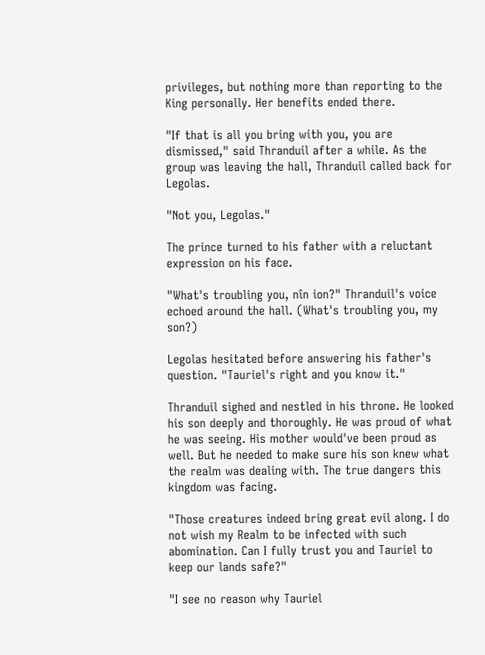privileges, but nothing more than reporting to the King personally. Her benefits ended there.

"If that is all you bring with you, you are dismissed," said Thranduil after a while. As the group was leaving the hall, Thranduil called back for Legolas.

"Not you, Legolas."

The prince turned to his father with a reluctant expression on his face.

"What's troubling you, nîn ion?" Thranduil's voice echoed around the hall. (What's troubling you, my son?)

Legolas hesitated before answering his father's question. "Tauriel's right and you know it."

Thranduil sighed and nestled in his throne. He looked his son deeply and thoroughly. He was proud of what he was seeing. His mother would've been proud as well. But he needed to make sure his son knew what the realm was dealing with. The true dangers this kingdom was facing.

"Those creatures indeed bring great evil along. I do not wish my Realm to be infected with such abomination. Can I fully trust you and Tauriel to keep our lands safe?"

"I see no reason why Tauriel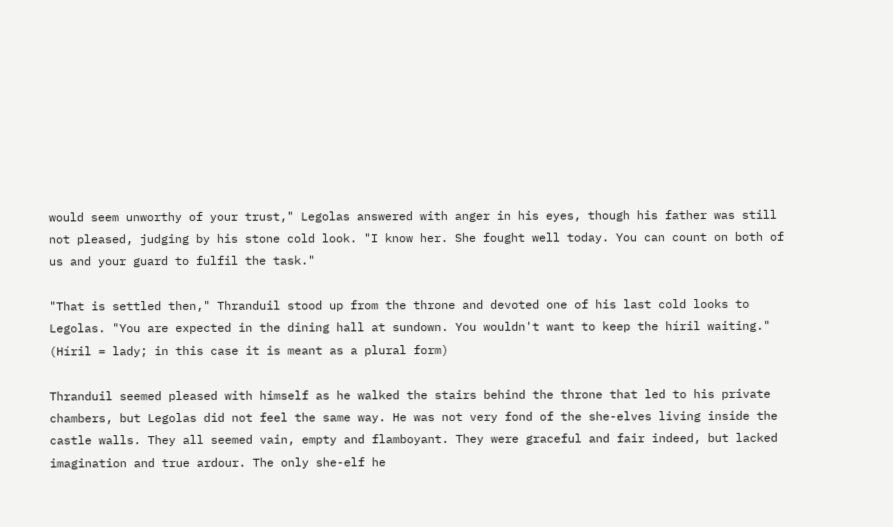would seem unworthy of your trust," Legolas answered with anger in his eyes, though his father was still not pleased, judging by his stone cold look. "I know her. She fought well today. You can count on both of us and your guard to fulfil the task."

"That is settled then," Thranduil stood up from the throne and devoted one of his last cold looks to Legolas. "You are expected in the dining hall at sundown. You wouldn't want to keep the híril waiting." (Híril = lady; in this case it is meant as a plural form)

Thranduil seemed pleased with himself as he walked the stairs behind the throne that led to his private chambers, but Legolas did not feel the same way. He was not very fond of the she-elves living inside the castle walls. They all seemed vain, empty and flamboyant. They were graceful and fair indeed, but lacked imagination and true ardour. The only she-elf he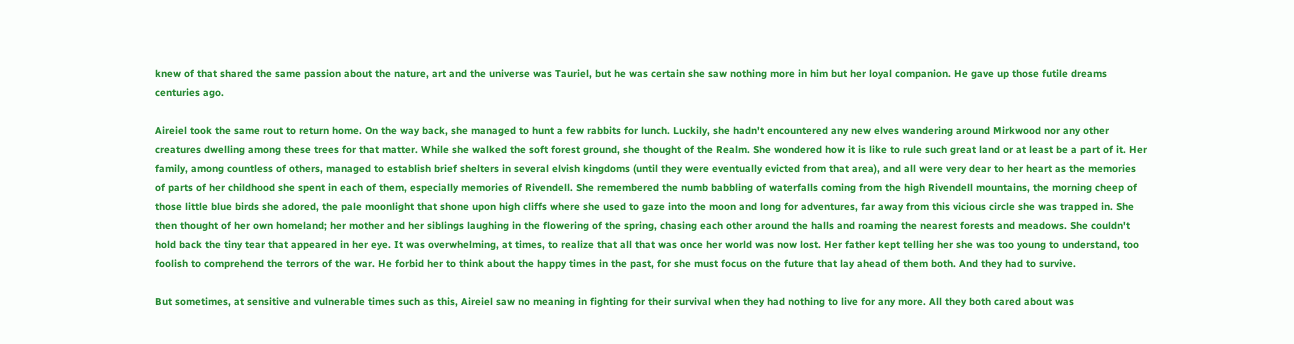knew of that shared the same passion about the nature, art and the universe was Tauriel, but he was certain she saw nothing more in him but her loyal companion. He gave up those futile dreams centuries ago.

Aireiel took the same rout to return home. On the way back, she managed to hunt a few rabbits for lunch. Luckily, she hadn't encountered any new elves wandering around Mirkwood nor any other creatures dwelling among these trees for that matter. While she walked the soft forest ground, she thought of the Realm. She wondered how it is like to rule such great land or at least be a part of it. Her family, among countless of others, managed to establish brief shelters in several elvish kingdoms (until they were eventually evicted from that area), and all were very dear to her heart as the memories of parts of her childhood she spent in each of them, especially memories of Rivendell. She remembered the numb babbling of waterfalls coming from the high Rivendell mountains, the morning cheep of those little blue birds she adored, the pale moonlight that shone upon high cliffs where she used to gaze into the moon and long for adventures, far away from this vicious circle she was trapped in. She then thought of her own homeland; her mother and her siblings laughing in the flowering of the spring, chasing each other around the halls and roaming the nearest forests and meadows. She couldn't hold back the tiny tear that appeared in her eye. It was overwhelming, at times, to realize that all that was once her world was now lost. Her father kept telling her she was too young to understand, too foolish to comprehend the terrors of the war. He forbid her to think about the happy times in the past, for she must focus on the future that lay ahead of them both. And they had to survive.

But sometimes, at sensitive and vulnerable times such as this, Aireiel saw no meaning in fighting for their survival when they had nothing to live for any more. All they both cared about was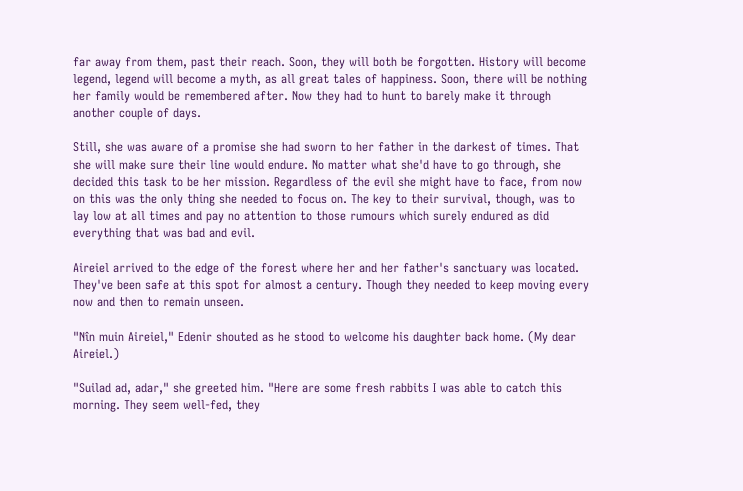far away from them, past their reach. Soon, they will both be forgotten. History will become legend, legend will become a myth, as all great tales of happiness. Soon, there will be nothing her family would be remembered after. Now they had to hunt to barely make it through another couple of days.

Still, she was aware of a promise she had sworn to her father in the darkest of times. That she will make sure their line would endure. No matter what she'd have to go through, she decided this task to be her mission. Regardless of the evil she might have to face, from now on this was the only thing she needed to focus on. The key to their survival, though, was to lay low at all times and pay no attention to those rumours which surely endured as did everything that was bad and evil.

Aireiel arrived to the edge of the forest where her and her father's sanctuary was located. They've been safe at this spot for almost a century. Though they needed to keep moving every now and then to remain unseen.

"Nîn muin Aireiel," Edenir shouted as he stood to welcome his daughter back home. (My dear Aireiel.)

"Suilad ad, adar," she greeted him. "Here are some fresh rabbits I was able to catch this morning. They seem well-fed, they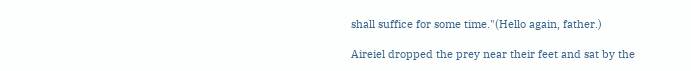shall suffice for some time."(Hello again, father.)

Aireiel dropped the prey near their feet and sat by the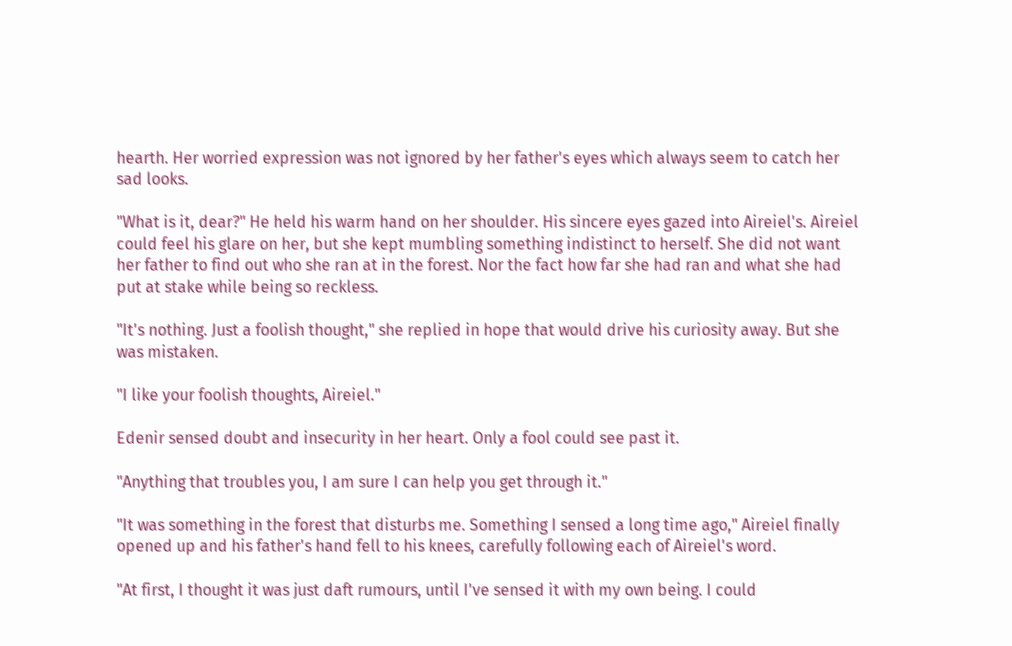hearth. Her worried expression was not ignored by her father's eyes which always seem to catch her sad looks.

"What is it, dear?" He held his warm hand on her shoulder. His sincere eyes gazed into Aireiel's. Aireiel could feel his glare on her, but she kept mumbling something indistinct to herself. She did not want her father to find out who she ran at in the forest. Nor the fact how far she had ran and what she had put at stake while being so reckless.

"It's nothing. Just a foolish thought," she replied in hope that would drive his curiosity away. But she was mistaken.

"I like your foolish thoughts, Aireiel."

Edenir sensed doubt and insecurity in her heart. Only a fool could see past it.

"Anything that troubles you, I am sure I can help you get through it."

"It was something in the forest that disturbs me. Something I sensed a long time ago," Aireiel finally opened up and his father's hand fell to his knees, carefully following each of Aireiel's word.

"At first, I thought it was just daft rumours, until I've sensed it with my own being. I could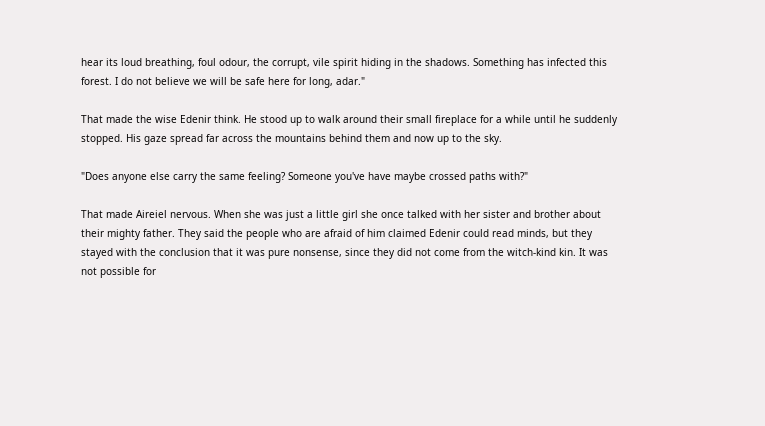hear its loud breathing, foul odour, the corrupt, vile spirit hiding in the shadows. Something has infected this forest. I do not believe we will be safe here for long, adar."

That made the wise Edenir think. He stood up to walk around their small fireplace for a while until he suddenly stopped. His gaze spread far across the mountains behind them and now up to the sky.

"Does anyone else carry the same feeling? Someone you've have maybe crossed paths with?"

That made Aireiel nervous. When she was just a little girl she once talked with her sister and brother about their mighty father. They said the people who are afraid of him claimed Edenir could read minds, but they stayed with the conclusion that it was pure nonsense, since they did not come from the witch-kind kin. It was not possible for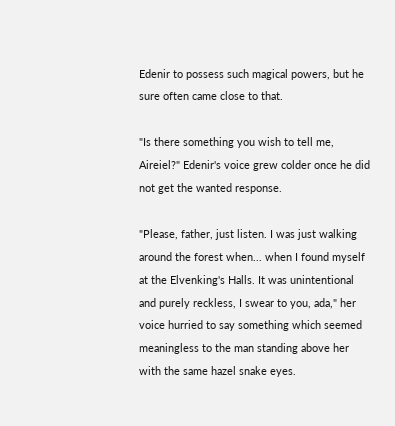Edenir to possess such magical powers, but he sure often came close to that.

"Is there something you wish to tell me, Aireiel?" Edenir's voice grew colder once he did not get the wanted response.

"Please, father, just listen. I was just walking around the forest when... when I found myself at the Elvenking's Halls. It was unintentional and purely reckless, I swear to you, ada," her voice hurried to say something which seemed meaningless to the man standing above her with the same hazel snake eyes.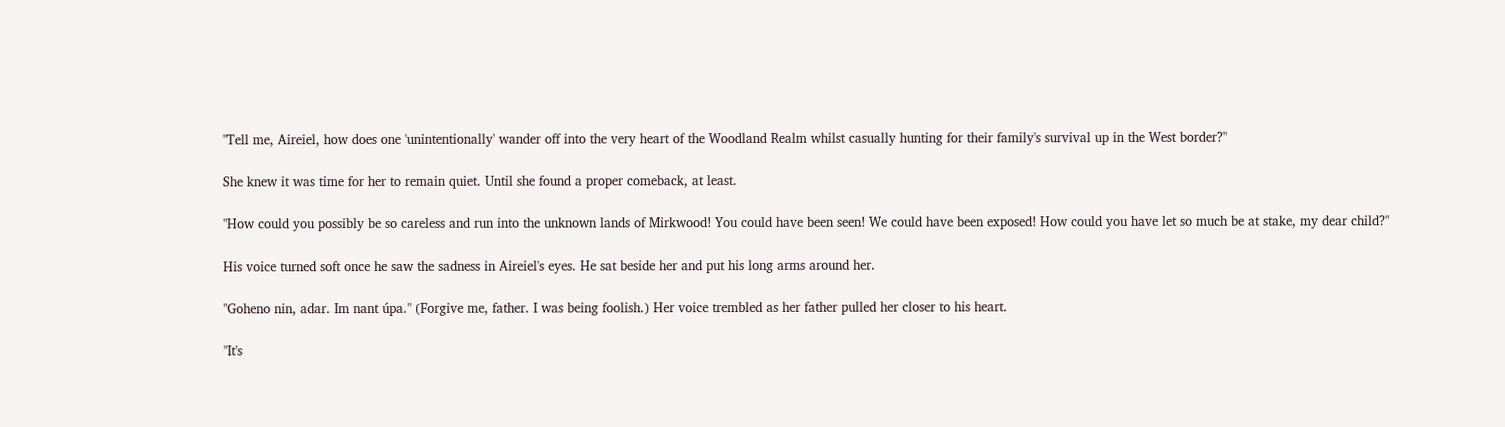"Tell me, Aireiel, how does one 'unintentionally' wander off into the very heart of the Woodland Realm whilst casually hunting for their family's survival up in the West border?"

She knew it was time for her to remain quiet. Until she found a proper comeback, at least.

"How could you possibly be so careless and run into the unknown lands of Mirkwood! You could have been seen! We could have been exposed! How could you have let so much be at stake, my dear child?"

His voice turned soft once he saw the sadness in Aireiel's eyes. He sat beside her and put his long arms around her.

"Goheno nin, adar. Im nant úpa." (Forgive me, father. I was being foolish.) Her voice trembled as her father pulled her closer to his heart.

"It's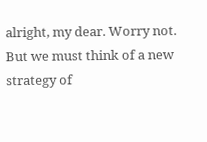alright, my dear. Worry not. But we must think of a new strategy of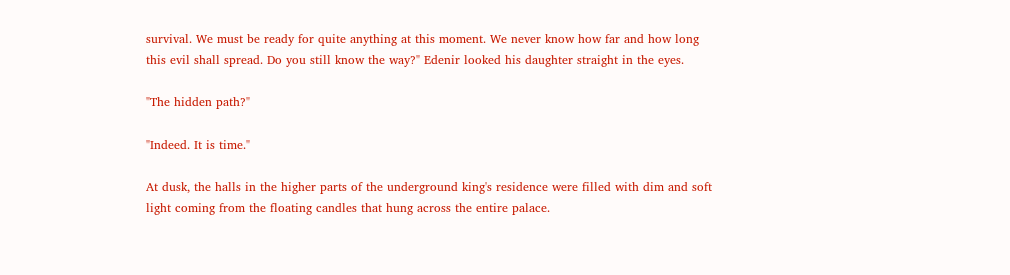survival. We must be ready for quite anything at this moment. We never know how far and how long this evil shall spread. Do you still know the way?" Edenir looked his daughter straight in the eyes.

"The hidden path?"

"Indeed. It is time."

At dusk, the halls in the higher parts of the underground king's residence were filled with dim and soft light coming from the floating candles that hung across the entire palace.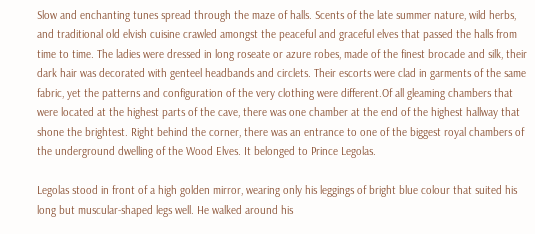Slow and enchanting tunes spread through the maze of halls. Scents of the late summer nature, wild herbs, and traditional old elvish cuisine crawled amongst the peaceful and graceful elves that passed the halls from time to time. The ladies were dressed in long roseate or azure robes, made of the finest brocade and silk, their dark hair was decorated with genteel headbands and circlets. Their escorts were clad in garments of the same fabric, yet the patterns and configuration of the very clothing were different.Of all gleaming chambers that were located at the highest parts of the cave, there was one chamber at the end of the highest hallway that shone the brightest. Right behind the corner, there was an entrance to one of the biggest royal chambers of the underground dwelling of the Wood Elves. It belonged to Prince Legolas.

Legolas stood in front of a high golden mirror, wearing only his leggings of bright blue colour that suited his long but muscular-shaped legs well. He walked around his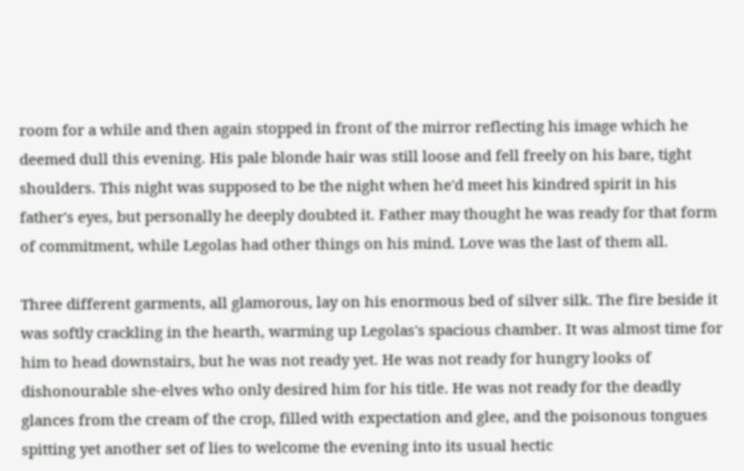room for a while and then again stopped in front of the mirror reflecting his image which he deemed dull this evening. His pale blonde hair was still loose and fell freely on his bare, tight shoulders. This night was supposed to be the night when he'd meet his kindred spirit in his father's eyes, but personally he deeply doubted it. Father may thought he was ready for that form of commitment, while Legolas had other things on his mind. Love was the last of them all.

Three different garments, all glamorous, lay on his enormous bed of silver silk. The fire beside it was softly crackling in the hearth, warming up Legolas's spacious chamber. It was almost time for him to head downstairs, but he was not ready yet. He was not ready for hungry looks of dishonourable she-elves who only desired him for his title. He was not ready for the deadly glances from the cream of the crop, filled with expectation and glee, and the poisonous tongues spitting yet another set of lies to welcome the evening into its usual hectic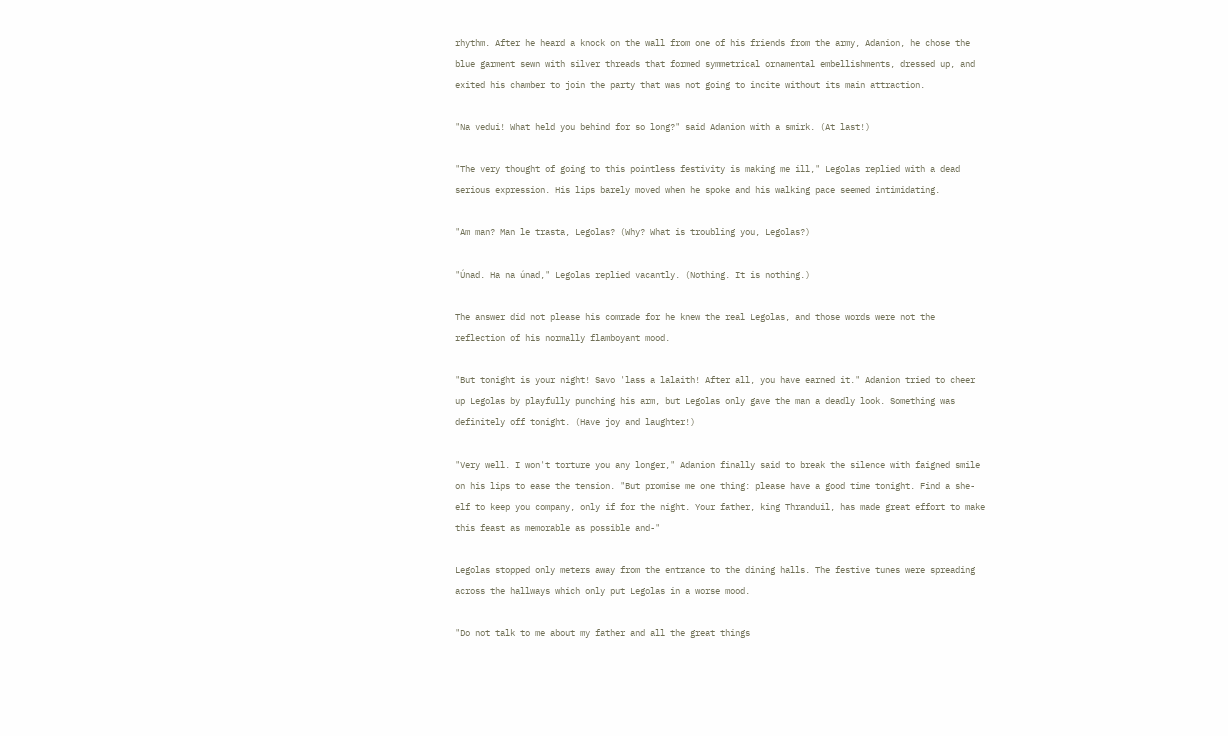rhythm. After he heard a knock on the wall from one of his friends from the army, Adanion, he chose the blue garment sewn with silver threads that formed symmetrical ornamental embellishments, dressed up, and exited his chamber to join the party that was not going to incite without its main attraction.

"Na vedui! What held you behind for so long?" said Adanion with a smirk. (At last!)

"The very thought of going to this pointless festivity is making me ill," Legolas replied with a dead serious expression. His lips barely moved when he spoke and his walking pace seemed intimidating.

"Am man? Man le trasta, Legolas? (Why? What is troubling you, Legolas?)

"Únad. Ha na únad," Legolas replied vacantly. (Nothing. It is nothing.)

The answer did not please his comrade for he knew the real Legolas, and those words were not the reflection of his normally flamboyant mood.

"But tonight is your night! Savo 'lass a lalaith! After all, you have earned it." Adanion tried to cheer up Legolas by playfully punching his arm, but Legolas only gave the man a deadly look. Something was definitely off tonight. (Have joy and laughter!)

"Very well. I won't torture you any longer," Adanion finally said to break the silence with faigned smile on his lips to ease the tension. "But promise me one thing: please have a good time tonight. Find a she-elf to keep you company, only if for the night. Your father, king Thranduil, has made great effort to make this feast as memorable as possible and-"

Legolas stopped only meters away from the entrance to the dining halls. The festive tunes were spreading across the hallways which only put Legolas in a worse mood.

"Do not talk to me about my father and all the great things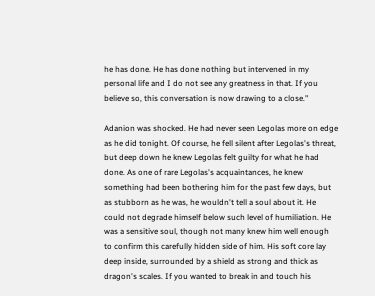he has done. He has done nothing but intervened in my personal life and I do not see any greatness in that. If you believe so, this conversation is now drawing to a close."

Adanion was shocked. He had never seen Legolas more on edge as he did tonight. Of course, he fell silent after Legolas's threat, but deep down he knew Legolas felt guilty for what he had done. As one of rare Legolas's acquaintances, he knew something had been bothering him for the past few days, but as stubborn as he was, he wouldn't tell a soul about it. He could not degrade himself below such level of humiliation. He was a sensitive soul, though not many knew him well enough to confirm this carefully hidden side of him. His soft core lay deep inside, surrounded by a shield as strong and thick as dragon's scales. If you wanted to break in and touch his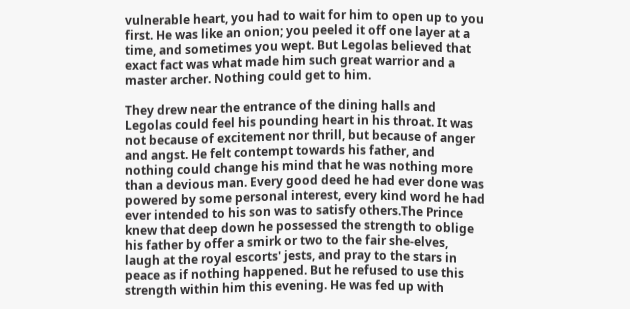vulnerable heart, you had to wait for him to open up to you first. He was like an onion; you peeled it off one layer at a time, and sometimes you wept. But Legolas believed that exact fact was what made him such great warrior and a master archer. Nothing could get to him.

They drew near the entrance of the dining halls and Legolas could feel his pounding heart in his throat. It was not because of excitement nor thrill, but because of anger and angst. He felt contempt towards his father, and nothing could change his mind that he was nothing more than a devious man. Every good deed he had ever done was powered by some personal interest, every kind word he had ever intended to his son was to satisfy others.The Prince knew that deep down he possessed the strength to oblige his father by offer a smirk or two to the fair she-elves, laugh at the royal escorts' jests, and pray to the stars in peace as if nothing happened. But he refused to use this strength within him this evening. He was fed up with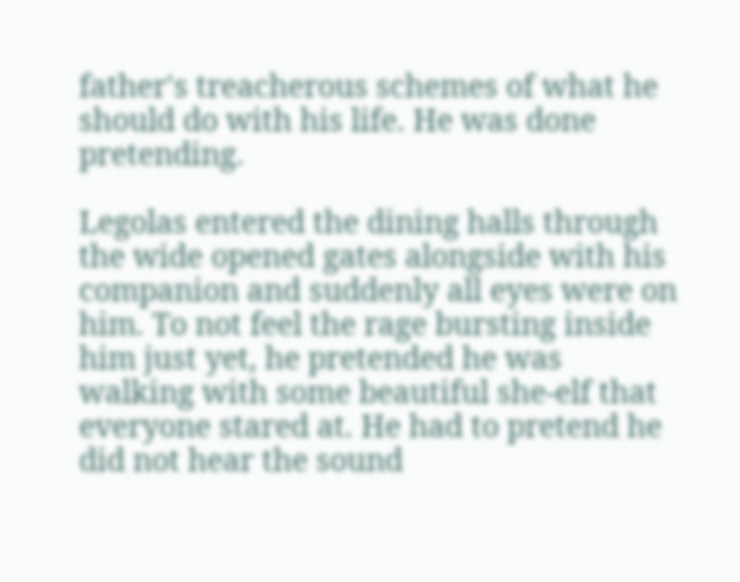father's treacherous schemes of what he should do with his life. He was done pretending.

Legolas entered the dining halls through the wide opened gates alongside with his companion and suddenly all eyes were on him. To not feel the rage bursting inside him just yet, he pretended he was walking with some beautiful she-elf that everyone stared at. He had to pretend he did not hear the sound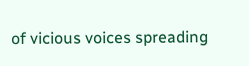of vicious voices spreading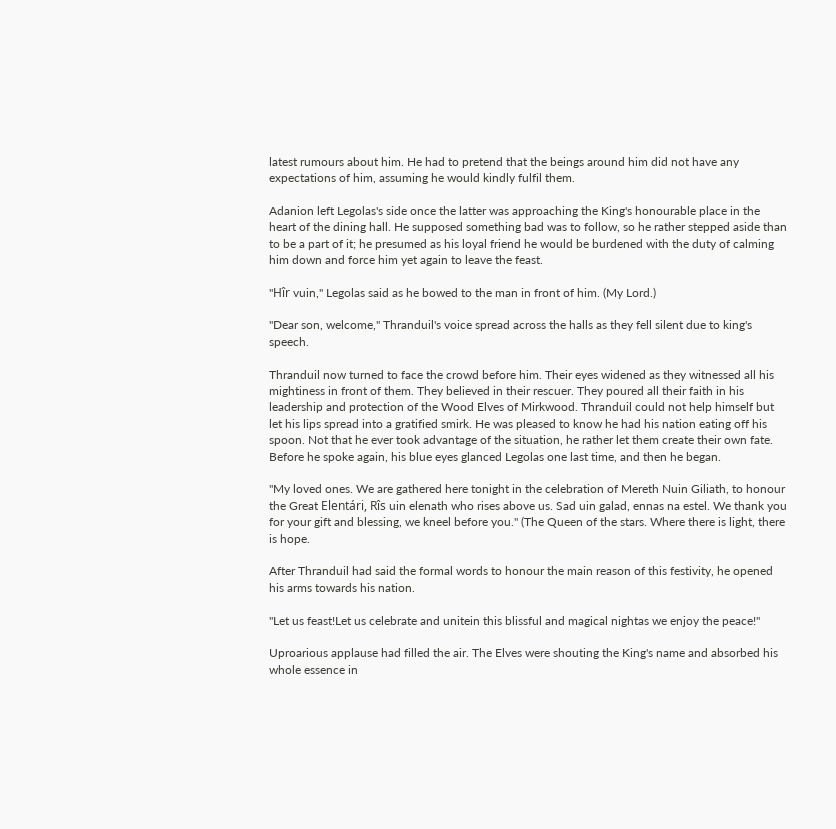latest rumours about him. He had to pretend that the beings around him did not have any expectations of him, assuming he would kindly fulfil them.

Adanion left Legolas's side once the latter was approaching the King's honourable place in the heart of the dining hall. He supposed something bad was to follow, so he rather stepped aside than to be a part of it; he presumed as his loyal friend he would be burdened with the duty of calming him down and force him yet again to leave the feast.

"Hîr vuin," Legolas said as he bowed to the man in front of him. (My Lord.)

"Dear son, welcome," Thranduil's voice spread across the halls as they fell silent due to king's speech.

Thranduil now turned to face the crowd before him. Their eyes widened as they witnessed all his mightiness in front of them. They believed in their rescuer. They poured all their faith in his leadership and protection of the Wood Elves of Mirkwood. Thranduil could not help himself but let his lips spread into a gratified smirk. He was pleased to know he had his nation eating off his spoon. Not that he ever took advantage of the situation, he rather let them create their own fate. Before he spoke again, his blue eyes glanced Legolas one last time, and then he began.

"My loved ones. We are gathered here tonight in the celebration of Mereth Nuin Giliath, to honour the Great Elentári, Rîs uin elenath who rises above us. Sad uin galad, ennas na estel. We thank you for your gift and blessing, we kneel before you." (The Queen of the stars. Where there is light, there is hope.

After Thranduil had said the formal words to honour the main reason of this festivity, he opened his arms towards his nation.

"Let us feast!Let us celebrate and unitein this blissful and magical nightas we enjoy the peace!"

Uproarious applause had filled the air. The Elves were shouting the King's name and absorbed his whole essence in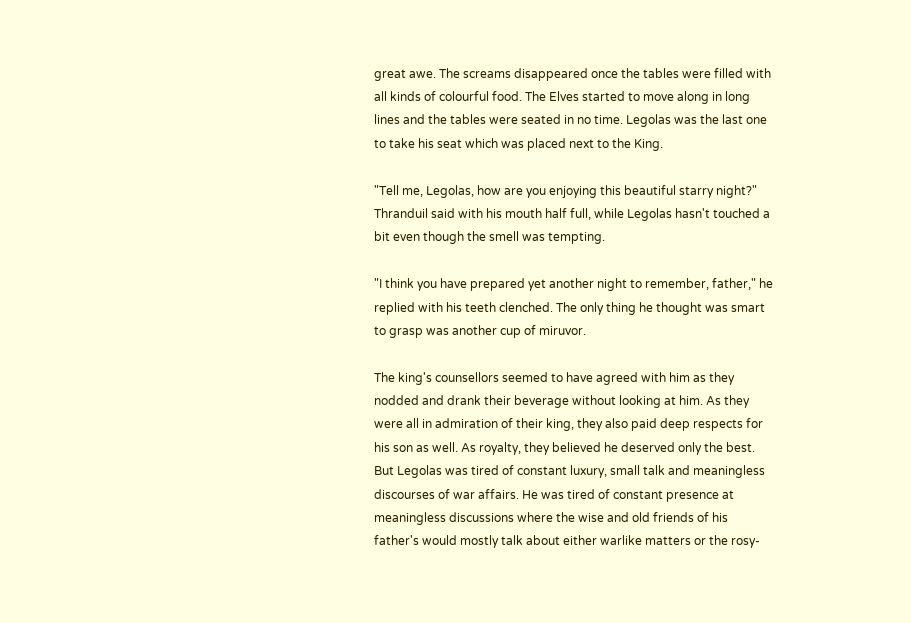great awe. The screams disappeared once the tables were filled with all kinds of colourful food. The Elves started to move along in long lines and the tables were seated in no time. Legolas was the last one to take his seat which was placed next to the King.

"Tell me, Legolas, how are you enjoying this beautiful starry night?" Thranduil said with his mouth half full, while Legolas hasn't touched a bit even though the smell was tempting.

"I think you have prepared yet another night to remember, father," he replied with his teeth clenched. The only thing he thought was smart to grasp was another cup of miruvor.

The king's counsellors seemed to have agreed with him as they nodded and drank their beverage without looking at him. As they were all in admiration of their king, they also paid deep respects for his son as well. As royalty, they believed he deserved only the best. But Legolas was tired of constant luxury, small talk and meaningless discourses of war affairs. He was tired of constant presence at meaningless discussions where the wise and old friends of his father's would mostly talk about either warlike matters or the rosy-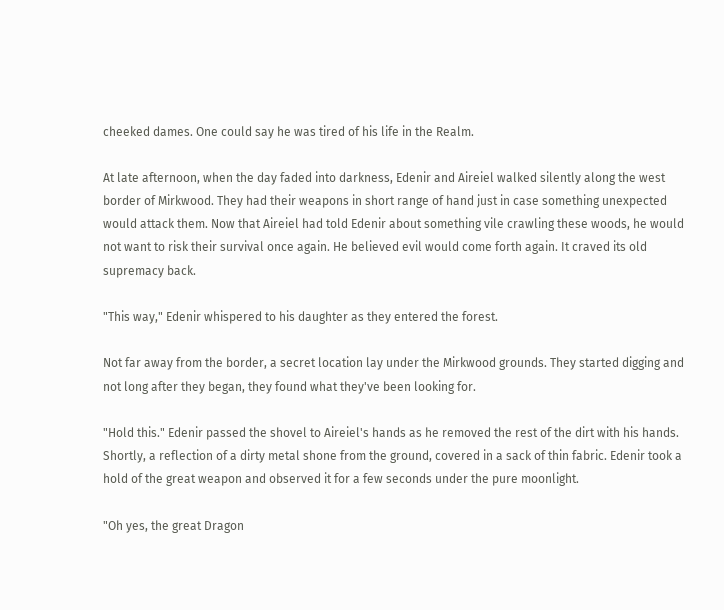cheeked dames. One could say he was tired of his life in the Realm.

At late afternoon, when the day faded into darkness, Edenir and Aireiel walked silently along the west border of Mirkwood. They had their weapons in short range of hand just in case something unexpected would attack them. Now that Aireiel had told Edenir about something vile crawling these woods, he would not want to risk their survival once again. He believed evil would come forth again. It craved its old supremacy back.

"This way," Edenir whispered to his daughter as they entered the forest.

Not far away from the border, a secret location lay under the Mirkwood grounds. They started digging and not long after they began, they found what they've been looking for.

"Hold this." Edenir passed the shovel to Aireiel's hands as he removed the rest of the dirt with his hands. Shortly, a reflection of a dirty metal shone from the ground, covered in a sack of thin fabric. Edenir took a hold of the great weapon and observed it for a few seconds under the pure moonlight.

"Oh yes, the great Dragon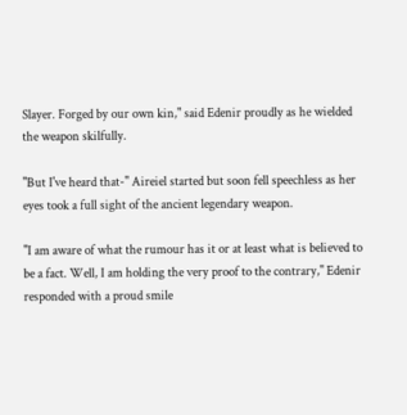Slayer. Forged by our own kin," said Edenir proudly as he wielded the weapon skilfully.

"But I've heard that-" Aireiel started but soon fell speechless as her eyes took a full sight of the ancient legendary weapon.

"I am aware of what the rumour has it or at least what is believed to be a fact. Well, I am holding the very proof to the contrary," Edenir responded with a proud smile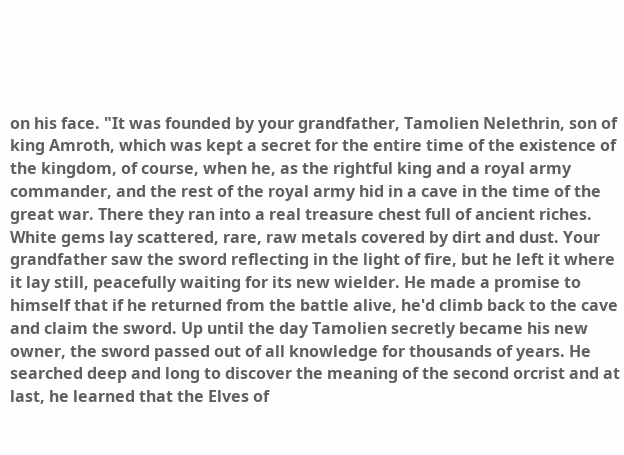on his face. "It was founded by your grandfather, Tamolien Nelethrin, son of king Amroth, which was kept a secret for the entire time of the existence of the kingdom, of course, when he, as the rightful king and a royal army commander, and the rest of the royal army hid in a cave in the time of the great war. There they ran into a real treasure chest full of ancient riches. White gems lay scattered, rare, raw metals covered by dirt and dust. Your grandfather saw the sword reflecting in the light of fire, but he left it where it lay still, peacefully waiting for its new wielder. He made a promise to himself that if he returned from the battle alive, he'd climb back to the cave and claim the sword. Up until the day Tamolien secretly became his new owner, the sword passed out of all knowledge for thousands of years. He searched deep and long to discover the meaning of the second orcrist and at last, he learned that the Elves of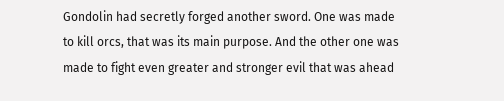Gondolin had secretly forged another sword. One was made to kill orcs, that was its main purpose. And the other one was made to fight even greater and stronger evil that was ahead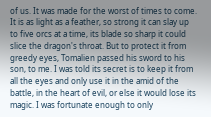of us. It was made for the worst of times to come. It is as light as a feather, so strong it can slay up to five orcs at a time, its blade so sharp it could slice the dragon's throat. But to protect it from greedy eyes, Tomalien passed his sword to his son, to me. I was told its secret is to keep it from all the eyes and only use it in the amid of the battle, in the heart of evil, or else it would lose its magic. I was fortunate enough to only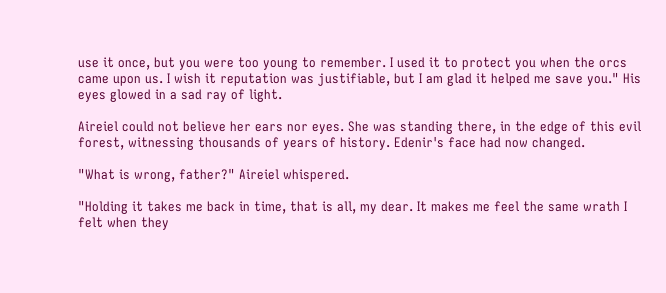use it once, but you were too young to remember. I used it to protect you when the orcs came upon us. I wish it reputation was justifiable, but I am glad it helped me save you." His eyes glowed in a sad ray of light.

Aireiel could not believe her ears nor eyes. She was standing there, in the edge of this evil forest, witnessing thousands of years of history. Edenir's face had now changed.

"What is wrong, father?" Aireiel whispered.

"Holding it takes me back in time, that is all, my dear. It makes me feel the same wrath I felt when they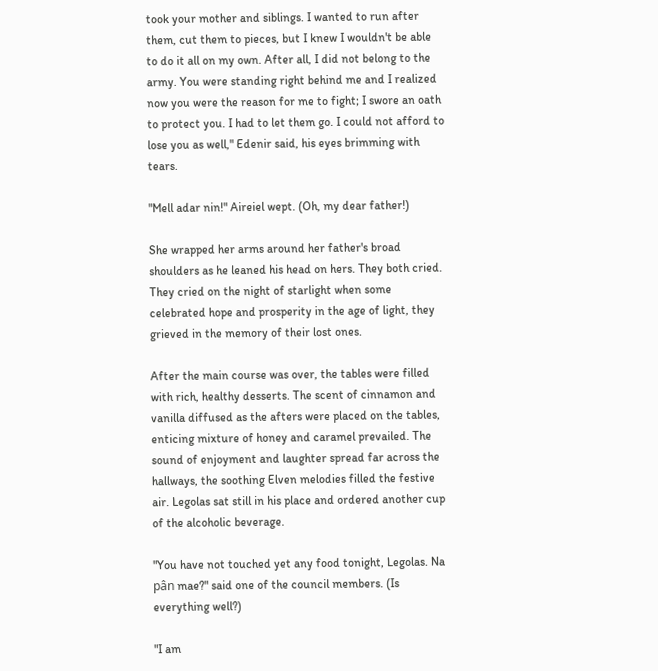took your mother and siblings. I wanted to run after them, cut them to pieces, but I knew I wouldn't be able to do it all on my own. After all, I did not belong to the army. You were standing right behind me and I realized now you were the reason for me to fight; I swore an oath to protect you. I had to let them go. I could not afford to lose you as well," Edenir said, his eyes brimming with tears.

"Mell adar nin!" Aireiel wept. (Oh, my dear father!)

She wrapped her arms around her father's broad shoulders as he leaned his head on hers. They both cried. They cried on the night of starlight when some celebrated hope and prosperity in the age of light, they grieved in the memory of their lost ones.

After the main course was over, the tables were filled with rich, healthy desserts. The scent of cinnamon and vanilla diffused as the afters were placed on the tables, enticing mixture of honey and caramel prevailed. The sound of enjoyment and laughter spread far across the hallways, the soothing Elven melodies filled the festive air. Legolas sat still in his place and ordered another cup of the alcoholic beverage.

"You have not touched yet any food tonight, Legolas. Na pân mae?" said one of the council members. (Is everything well?)

"I am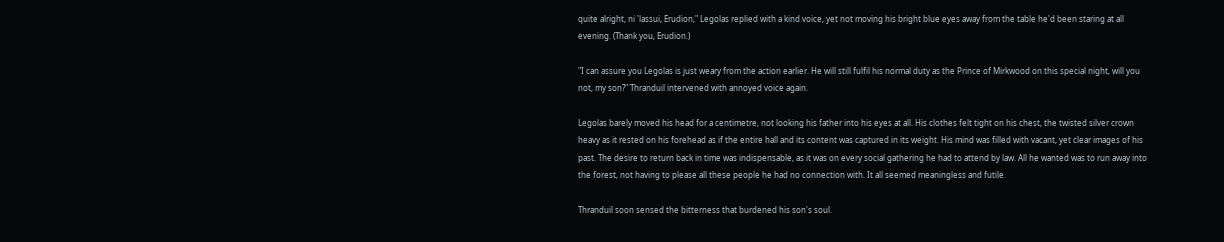quite alright, ni 'lassui, Erudion," Legolas replied with a kind voice, yet not moving his bright blue eyes away from the table he'd been staring at all evening. (Thank you, Erudion.)

"I can assure you Legolas is just weary from the action earlier. He will still fulfil his normal duty as the Prince of Mirkwood on this special night, will you not, my son?" Thranduil intervened with annoyed voice again.

Legolas barely moved his head for a centimetre, not looking his father into his eyes at all. His clothes felt tight on his chest, the twisted silver crown heavy as it rested on his forehead as if the entire hall and its content was captured in its weight. His mind was filled with vacant, yet clear images of his past. The desire to return back in time was indispensable, as it was on every social gathering he had to attend by law. All he wanted was to run away into the forest, not having to please all these people he had no connection with. It all seemed meaningless and futile.

Thranduil soon sensed the bitterness that burdened his son's soul.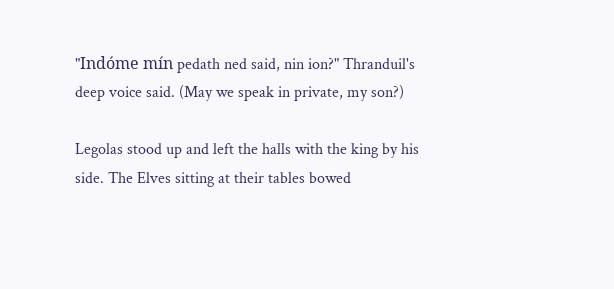"Indóme mín pedath ned said, nin ion?" Thranduil's deep voice said. (May we speak in private, my son?)

Legolas stood up and left the halls with the king by his side. The Elves sitting at their tables bowed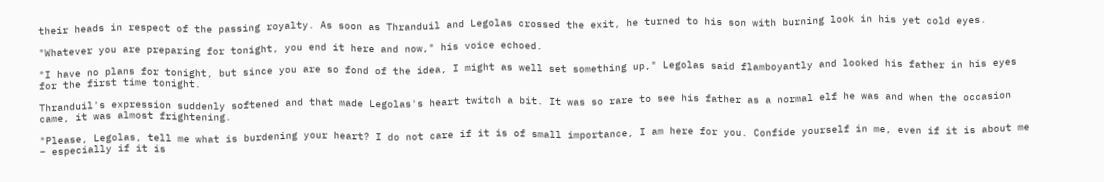their heads in respect of the passing royalty. As soon as Thranduil and Legolas crossed the exit, he turned to his son with burning look in his yet cold eyes.

"Whatever you are preparing for tonight, you end it here and now," his voice echoed.

"I have no plans for tonight, but since you are so fond of the idea, I might as well set something up," Legolas said flamboyantly and looked his father in his eyes for the first time tonight.

Thranduil's expression suddenly softened and that made Legolas's heart twitch a bit. It was so rare to see his father as a normal elf he was and when the occasion came, it was almost frightening.

"Please, Legolas, tell me what is burdening your heart? I do not care if it is of small importance, I am here for you. Confide yourself in me, even if it is about me – especially if it is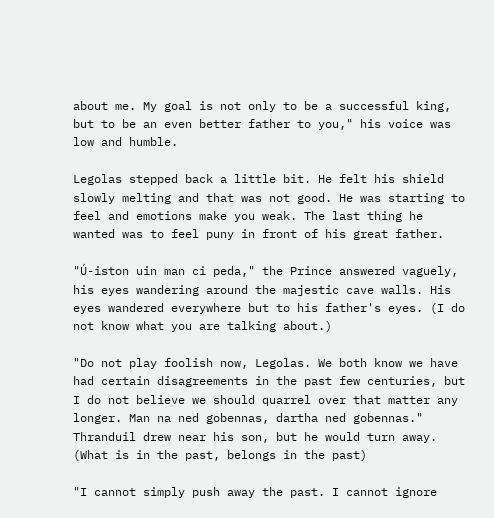about me. My goal is not only to be a successful king, but to be an even better father to you," his voice was low and humble.

Legolas stepped back a little bit. He felt his shield slowly melting and that was not good. He was starting to feel and emotions make you weak. The last thing he wanted was to feel puny in front of his great father.

"Ú-iston uin man ci peda," the Prince answered vaguely, his eyes wandering around the majestic cave walls. His eyes wandered everywhere but to his father's eyes. (I do not know what you are talking about.)

"Do not play foolish now, Legolas. We both know we have had certain disagreements in the past few centuries, but I do not believe we should quarrel over that matter any longer. Man na ned gobennas, dartha ned gobennas." Thranduil drew near his son, but he would turn away. (What is in the past, belongs in the past)

"I cannot simply push away the past. I cannot ignore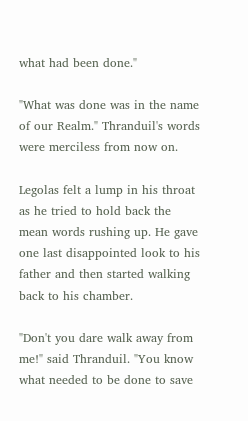what had been done."

"What was done was in the name of our Realm." Thranduil's words were merciless from now on.

Legolas felt a lump in his throat as he tried to hold back the mean words rushing up. He gave one last disappointed look to his father and then started walking back to his chamber.

"Don't you dare walk away from me!" said Thranduil. "You know what needed to be done to save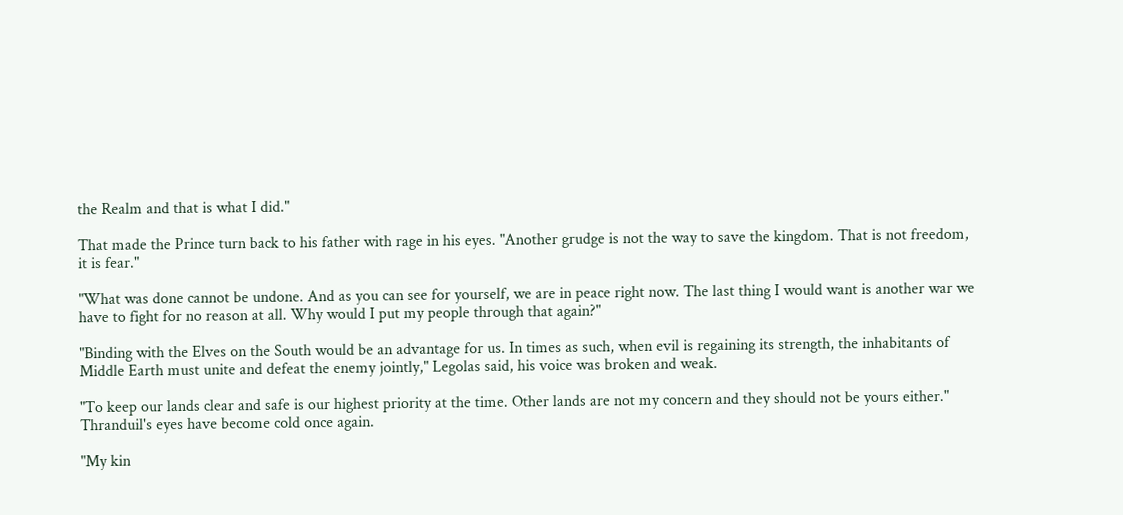the Realm and that is what I did."

That made the Prince turn back to his father with rage in his eyes. "Another grudge is not the way to save the kingdom. That is not freedom, it is fear."

"What was done cannot be undone. And as you can see for yourself, we are in peace right now. The last thing I would want is another war we have to fight for no reason at all. Why would I put my people through that again?"

"Binding with the Elves on the South would be an advantage for us. In times as such, when evil is regaining its strength, the inhabitants of Middle Earth must unite and defeat the enemy jointly," Legolas said, his voice was broken and weak.

"To keep our lands clear and safe is our highest priority at the time. Other lands are not my concern and they should not be yours either." Thranduil's eyes have become cold once again.

"My kin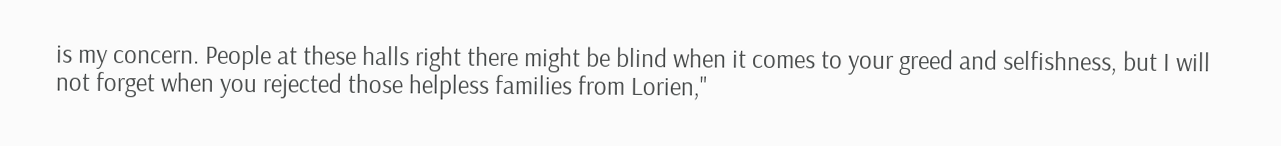is my concern. People at these halls right there might be blind when it comes to your greed and selfishness, but I will not forget when you rejected those helpless families from Lorien,"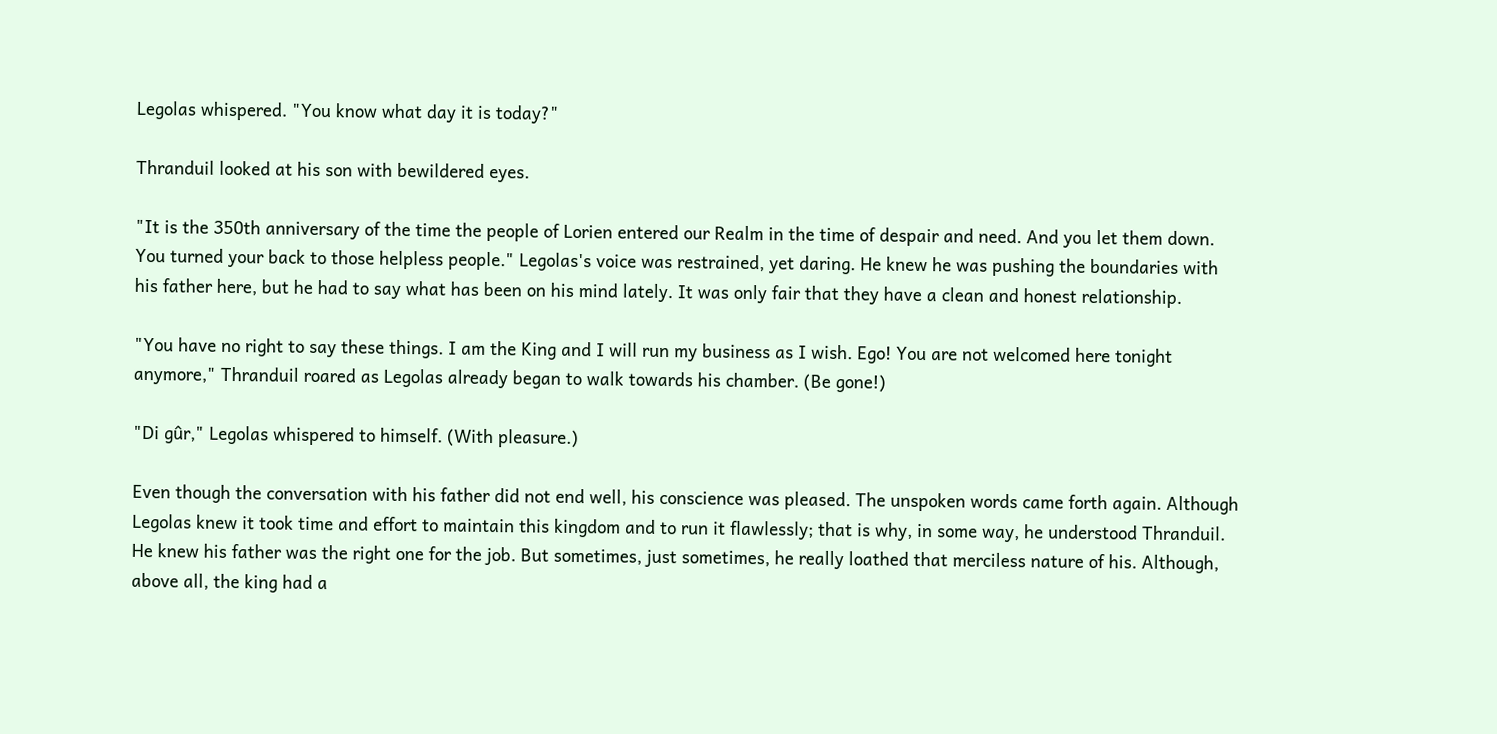Legolas whispered. "You know what day it is today?"

Thranduil looked at his son with bewildered eyes.

"It is the 350th anniversary of the time the people of Lorien entered our Realm in the time of despair and need. And you let them down. You turned your back to those helpless people." Legolas's voice was restrained, yet daring. He knew he was pushing the boundaries with his father here, but he had to say what has been on his mind lately. It was only fair that they have a clean and honest relationship.

"You have no right to say these things. I am the King and I will run my business as I wish. Ego! You are not welcomed here tonight anymore," Thranduil roared as Legolas already began to walk towards his chamber. (Be gone!)

"Di gûr," Legolas whispered to himself. (With pleasure.)

Even though the conversation with his father did not end well, his conscience was pleased. The unspoken words came forth again. Although Legolas knew it took time and effort to maintain this kingdom and to run it flawlessly; that is why, in some way, he understood Thranduil. He knew his father was the right one for the job. But sometimes, just sometimes, he really loathed that merciless nature of his. Although, above all, the king had a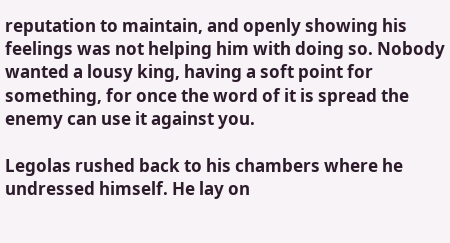reputation to maintain, and openly showing his feelings was not helping him with doing so. Nobody wanted a lousy king, having a soft point for something, for once the word of it is spread the enemy can use it against you.

Legolas rushed back to his chambers where he undressed himself. He lay on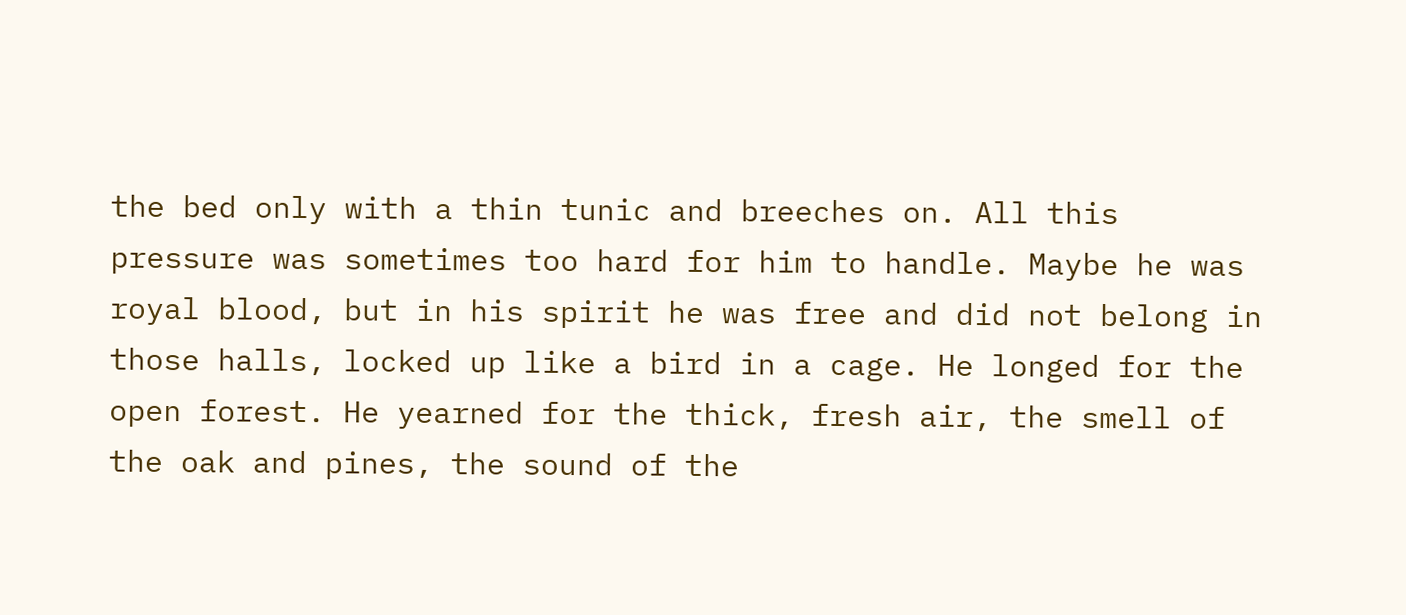the bed only with a thin tunic and breeches on. All this pressure was sometimes too hard for him to handle. Maybe he was royal blood, but in his spirit he was free and did not belong in those halls, locked up like a bird in a cage. He longed for the open forest. He yearned for the thick, fresh air, the smell of the oak and pines, the sound of the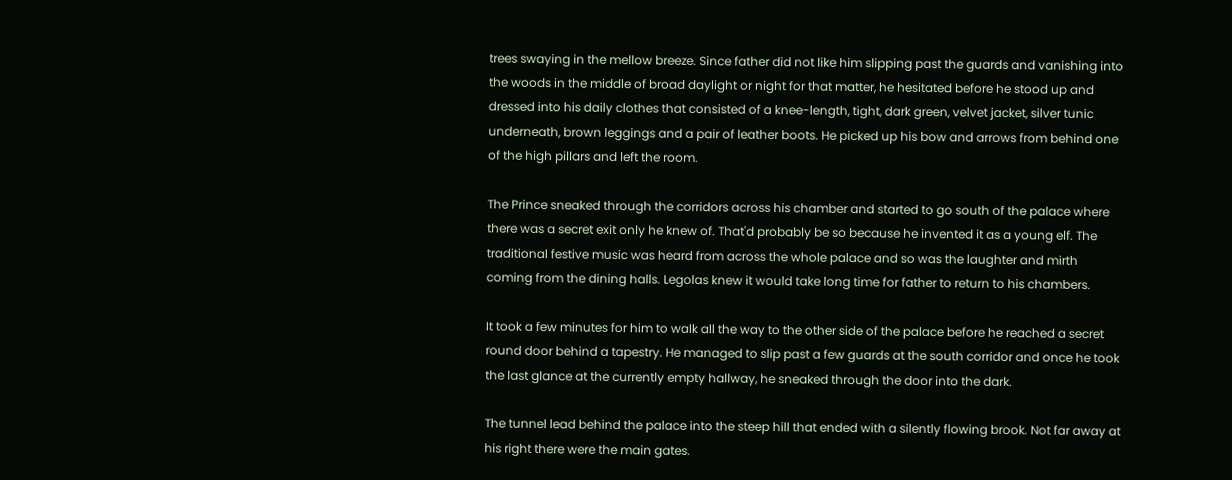trees swaying in the mellow breeze. Since father did not like him slipping past the guards and vanishing into the woods in the middle of broad daylight or night for that matter, he hesitated before he stood up and dressed into his daily clothes that consisted of a knee-length, tight, dark green, velvet jacket, silver tunic underneath, brown leggings and a pair of leather boots. He picked up his bow and arrows from behind one of the high pillars and left the room.

The Prince sneaked through the corridors across his chamber and started to go south of the palace where there was a secret exit only he knew of. That'd probably be so because he invented it as a young elf. The traditional festive music was heard from across the whole palace and so was the laughter and mirth coming from the dining halls. Legolas knew it would take long time for father to return to his chambers.

It took a few minutes for him to walk all the way to the other side of the palace before he reached a secret round door behind a tapestry. He managed to slip past a few guards at the south corridor and once he took the last glance at the currently empty hallway, he sneaked through the door into the dark.

The tunnel lead behind the palace into the steep hill that ended with a silently flowing brook. Not far away at his right there were the main gates.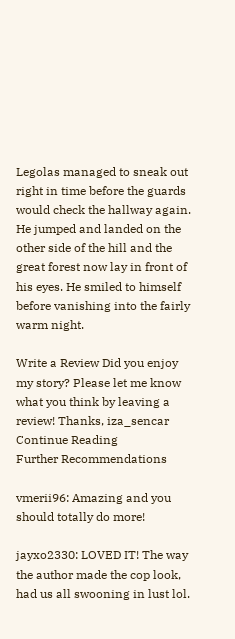Legolas managed to sneak out right in time before the guards would check the hallway again. He jumped and landed on the other side of the hill and the great forest now lay in front of his eyes. He smiled to himself before vanishing into the fairly warm night.

Write a Review Did you enjoy my story? Please let me know what you think by leaving a review! Thanks, iza_sencar
Continue Reading
Further Recommendations

vmerii96: Amazing and you should totally do more!

jayxo2330: LOVED IT! The way the author made the cop look, had us all swooning in lust lol.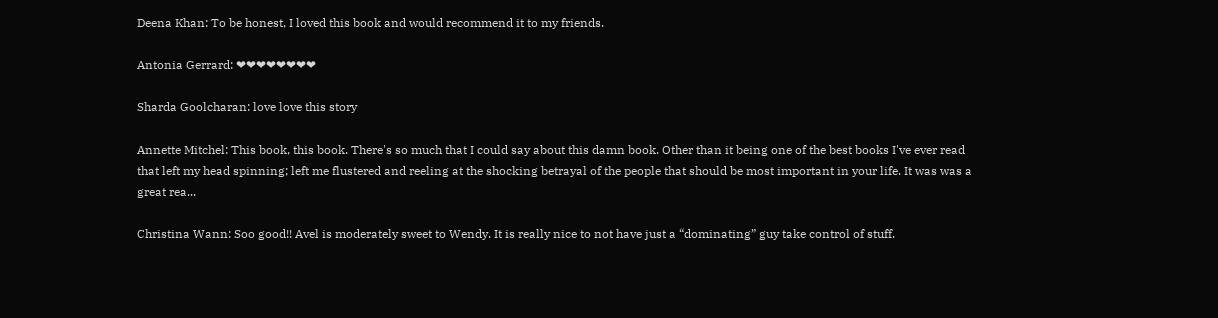Deena Khan: To be honest, I loved this book and would recommend it to my friends.

Antonia Gerrard: ❤❤❤❤❤❤❤❤

Sharda Goolcharan: love love this story

Annette Mitchel: This book, this book. There's so much that I could say about this damn book. Other than it being one of the best books I've ever read that left my head spinning; left me flustered and reeling at the shocking betrayal of the people that should be most important in your life. It was was a great rea...

Christina Wann: Soo good!! Avel is moderately sweet to Wendy. It is really nice to not have just a “dominating” guy take control of stuff.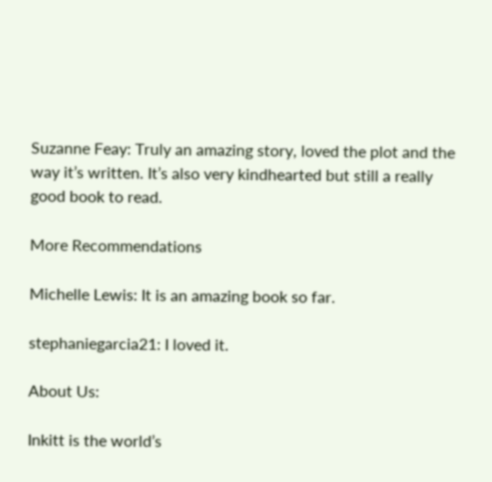Suzanne Feay: Truly an amazing story, loved the plot and the way it’s written. It’s also very kindhearted but still a really good book to read.

More Recommendations

Michelle Lewis: It is an amazing book so far.

stephaniegarcia21: I loved it.

About Us:

Inkitt is the world’s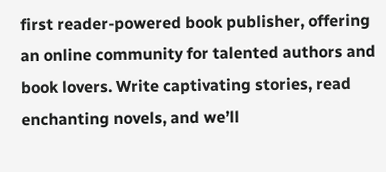first reader-powered book publisher, offering an online community for talented authors and book lovers. Write captivating stories, read enchanting novels, and we’ll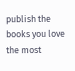publish the books you love the most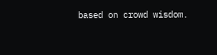based on crowd wisdom.